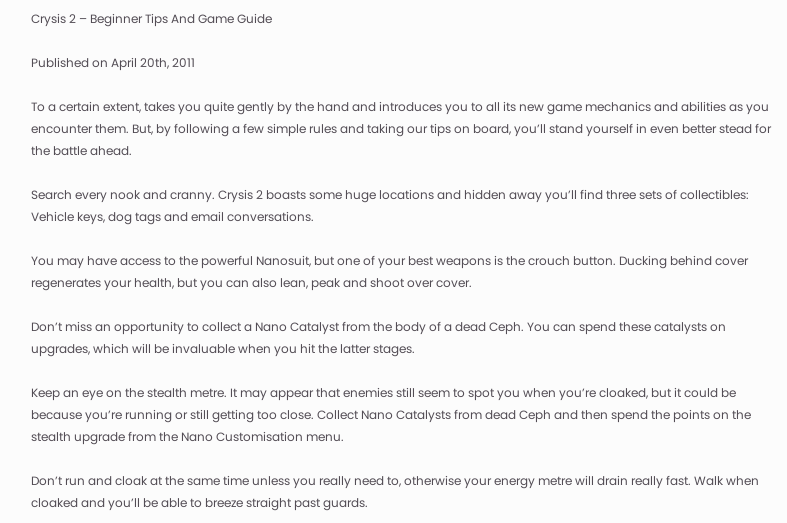Crysis 2 – Beginner Tips And Game Guide

Published on April 20th, 2011

To a certain extent, takes you quite gently by the hand and introduces you to all its new game mechanics and abilities as you encounter them. But, by following a few simple rules and taking our tips on board, you’ll stand yourself in even better stead for the battle ahead.

Search every nook and cranny. Crysis 2 boasts some huge locations and hidden away you’ll find three sets of collectibles: Vehicle keys, dog tags and email conversations.

You may have access to the powerful Nanosuit, but one of your best weapons is the crouch button. Ducking behind cover regenerates your health, but you can also lean, peak and shoot over cover.

Don’t miss an opportunity to collect a Nano Catalyst from the body of a dead Ceph. You can spend these catalysts on upgrades, which will be invaluable when you hit the latter stages.

Keep an eye on the stealth metre. It may appear that enemies still seem to spot you when you’re cloaked, but it could be because you’re running or still getting too close. Collect Nano Catalysts from dead Ceph and then spend the points on the stealth upgrade from the Nano Customisation menu.

Don’t run and cloak at the same time unless you really need to, otherwise your energy metre will drain really fast. Walk when cloaked and you’ll be able to breeze straight past guards.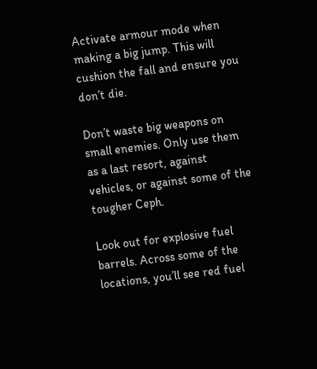Activate armour mode when making a big jump. This will cushion the fall and ensure you don’t die.

Don’t waste big weapons on small enemies. Only use them as a last resort, against vehicles, or against some of the tougher Ceph.

Look out for explosive fuel barrels. Across some of the locations, you’ll see red fuel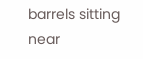barrels sitting near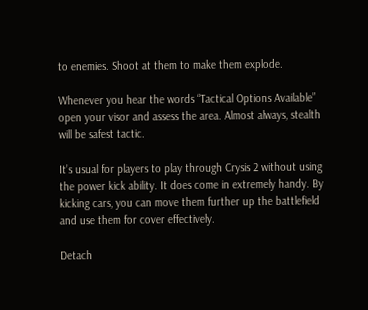to enemies. Shoot at them to make them explode.

Whenever you hear the words “Tactical Options Available” open your visor and assess the area. Almost always, stealth will be safest tactic.

It’s usual for players to play through Crysis 2 without using the power kick ability. It does come in extremely handy. By kicking cars, you can move them further up the battlefield and use them for cover effectively.

Detach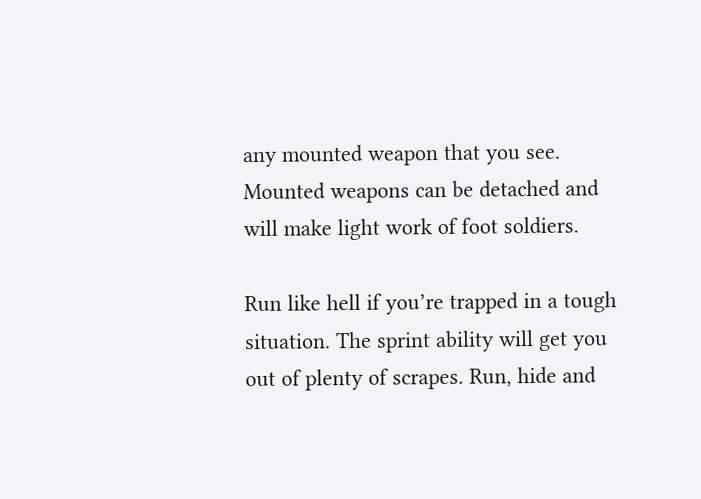any mounted weapon that you see. Mounted weapons can be detached and will make light work of foot soldiers.

Run like hell if you’re trapped in a tough situation. The sprint ability will get you out of plenty of scrapes. Run, hide and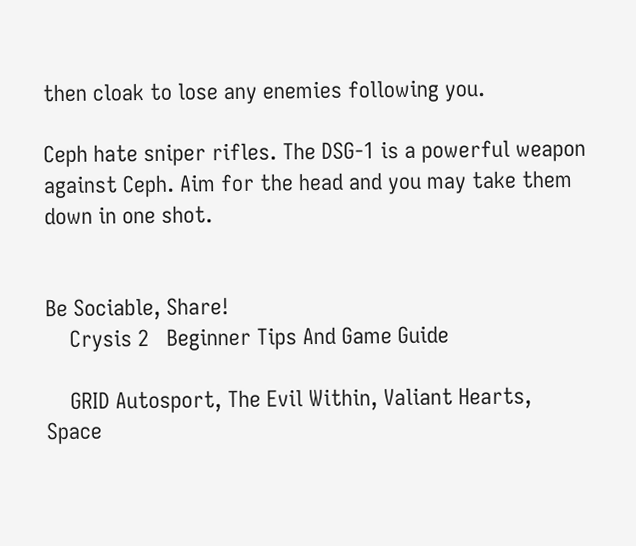then cloak to lose any enemies following you.

Ceph hate sniper rifles. The DSG-1 is a powerful weapon against Ceph. Aim for the head and you may take them down in one shot.


Be Sociable, Share!
    Crysis 2   Beginner Tips And Game Guide

    GRID Autosport, The Evil Within, Valiant Hearts, Space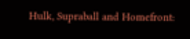Hulk, Supraball and Homefront: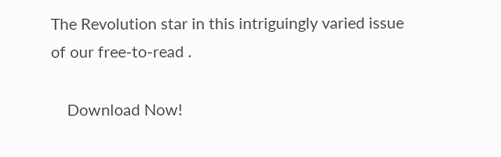The Revolution star in this intriguingly varied issue of our free-to-read .

    Download Now!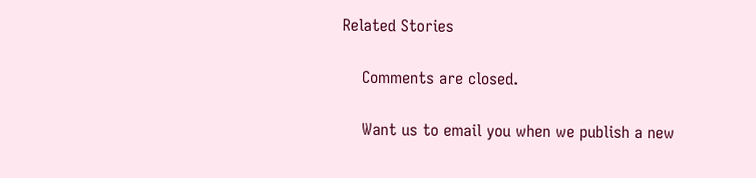Related Stories

    Comments are closed.

    Want us to email you when we publish a new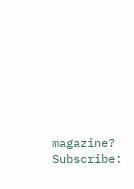magazine? Subscribe: